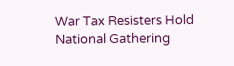War Tax Resisters Hold National Gathering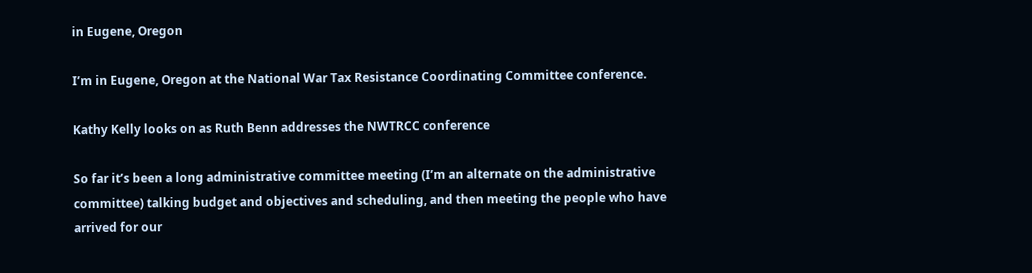in Eugene, Oregon

I’m in Eugene, Oregon at the National War Tax Resistance Coordinating Committee conference.

Kathy Kelly looks on as Ruth Benn addresses the NWTRCC conference

So far it’s been a long administrative committee meeting (I’m an alternate on the administrative committee) talking budget and objectives and scheduling, and then meeting the people who have arrived for our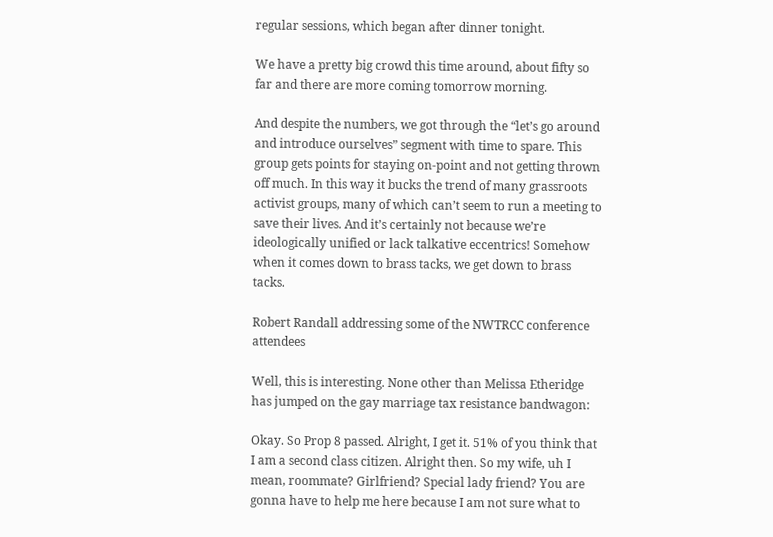regular sessions, which began after dinner tonight.

We have a pretty big crowd this time around, about fifty so far and there are more coming tomorrow morning.

And despite the numbers, we got through the “let’s go around and introduce ourselves” segment with time to spare. This group gets points for staying on-point and not getting thrown off much. In this way it bucks the trend of many grassroots activist groups, many of which can’t seem to run a meeting to save their lives. And it’s certainly not because we’re ideologically unified or lack talkative eccentrics! Somehow when it comes down to brass tacks, we get down to brass tacks.

Robert Randall addressing some of the NWTRCC conference attendees

Well, this is interesting. None other than Melissa Etheridge has jumped on the gay marriage tax resistance bandwagon:

Okay. So Prop 8 passed. Alright, I get it. 51% of you think that I am a second class citizen. Alright then. So my wife, uh I mean, roommate? Girlfriend? Special lady friend? You are gonna have to help me here because I am not sure what to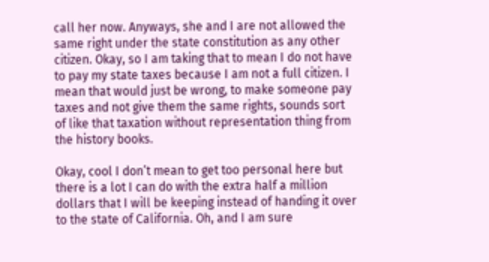call her now. Anyways, she and I are not allowed the same right under the state constitution as any other citizen. Okay, so I am taking that to mean I do not have to pay my state taxes because I am not a full citizen. I mean that would just be wrong, to make someone pay taxes and not give them the same rights, sounds sort of like that taxation without representation thing from the history books.

Okay, cool I don’t mean to get too personal here but there is a lot I can do with the extra half a million dollars that I will be keeping instead of handing it over to the state of California. Oh, and I am sure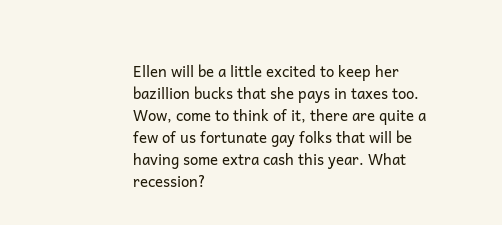Ellen will be a little excited to keep her bazillion bucks that she pays in taxes too. Wow, come to think of it, there are quite a few of us fortunate gay folks that will be having some extra cash this year. What recession?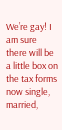We’re gay! I am sure there will be a little box on the tax forms now single, married,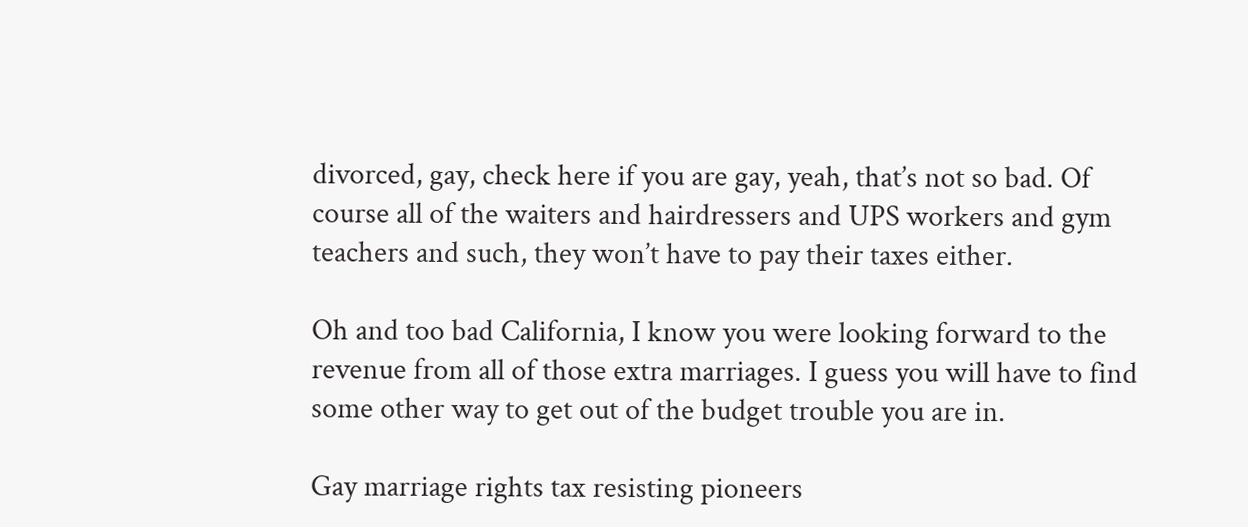divorced, gay, check here if you are gay, yeah, that’s not so bad. Of course all of the waiters and hairdressers and UPS workers and gym teachers and such, they won’t have to pay their taxes either.

Oh and too bad California, I know you were looking forward to the revenue from all of those extra marriages. I guess you will have to find some other way to get out of the budget trouble you are in.

Gay marriage rights tax resisting pioneers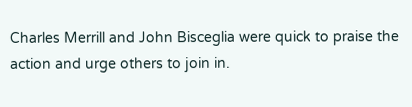Charles Merrill and John Bisceglia were quick to praise the action and urge others to join in.